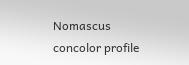Nomascus concolor profile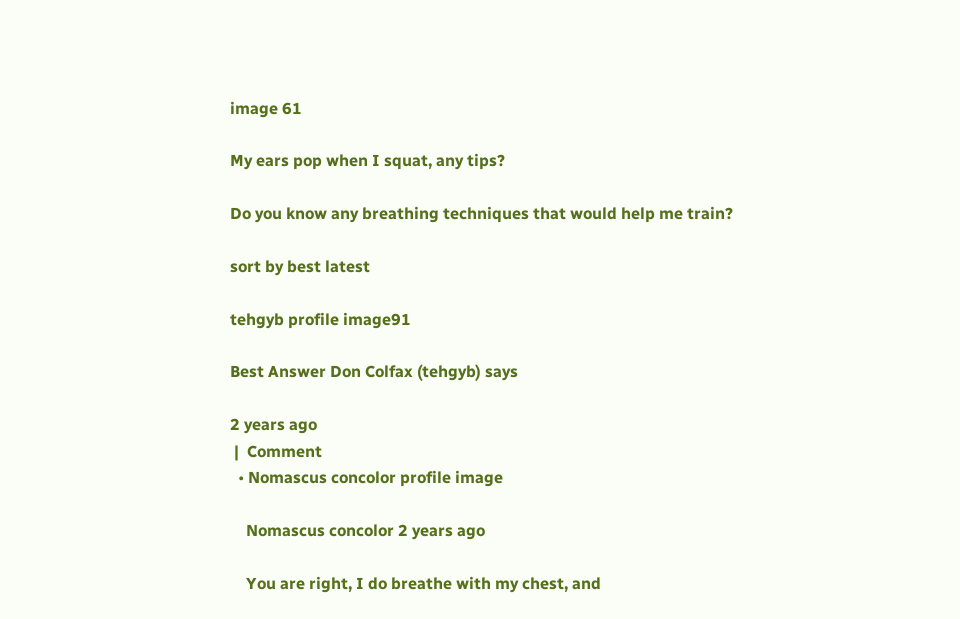image 61

My ears pop when I squat, any tips?

Do you know any breathing techniques that would help me train?

sort by best latest

tehgyb profile image91

Best Answer Don Colfax (tehgyb) says

2 years ago
 |  Comment
  • Nomascus concolor profile image

    Nomascus concolor 2 years ago

    You are right, I do breathe with my chest, and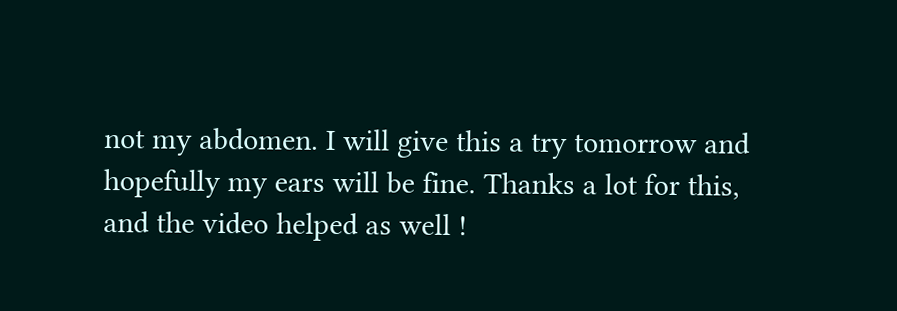not my abdomen. I will give this a try tomorrow and hopefully my ears will be fine. Thanks a lot for this, and the video helped as well !